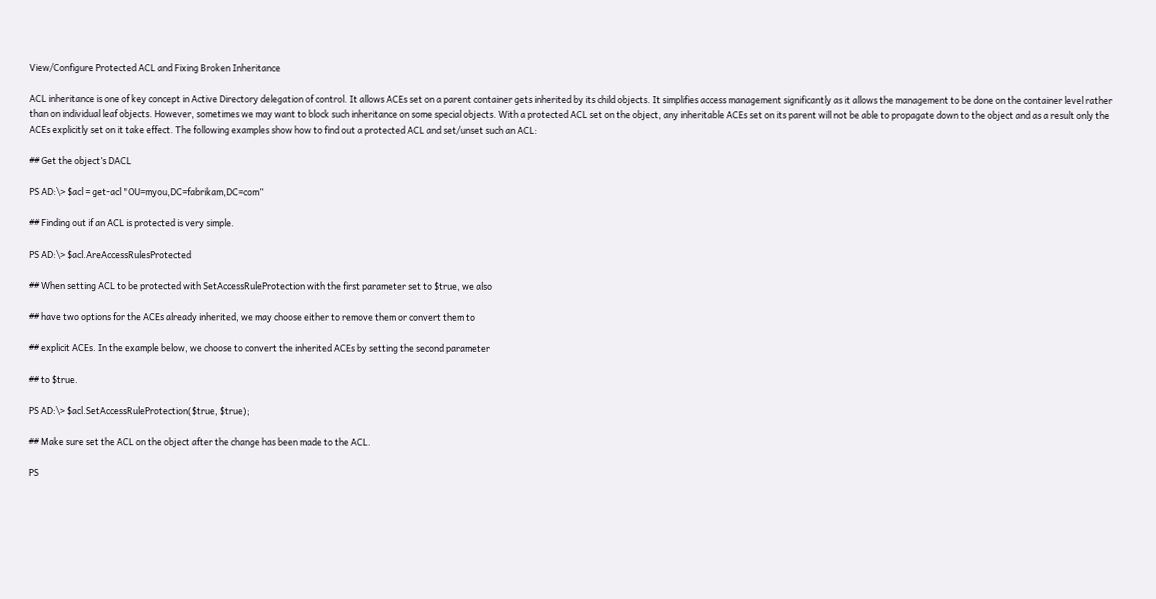View/Configure Protected ACL and Fixing Broken Inheritance

ACL inheritance is one of key concept in Active Directory delegation of control. It allows ACEs set on a parent container gets inherited by its child objects. It simplifies access management significantly as it allows the management to be done on the container level rather than on individual leaf objects. However, sometimes we may want to block such inheritance on some special objects. With a protected ACL set on the object, any inheritable ACEs set on its parent will not be able to propagate down to the object and as a result only the ACEs explicitly set on it take effect. The following examples show how to find out a protected ACL and set/unset such an ACL:

## Get the object’s DACL

PS AD:\> $acl = get-acl "OU=myou,DC=fabrikam,DC=com”

## Finding out if an ACL is protected is very simple.

PS AD:\> $acl.AreAccessRulesProtected

## When setting ACL to be protected with SetAccessRuleProtection with the first parameter set to $true, we also

## have two options for the ACEs already inherited, we may choose either to remove them or convert them to

## explicit ACEs. In the example below, we choose to convert the inherited ACEs by setting the second parameter

## to $true.

PS AD:\> $acl.SetAccessRuleProtection($true, $true);

## Make sure set the ACL on the object after the change has been made to the ACL.

PS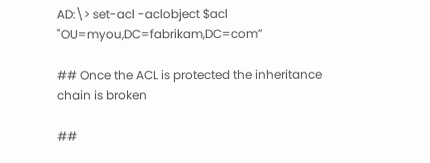AD:\> set-acl -aclobject $acl "OU=myou,DC=fabrikam,DC=com”

## Once the ACL is protected the inheritance chain is broken

##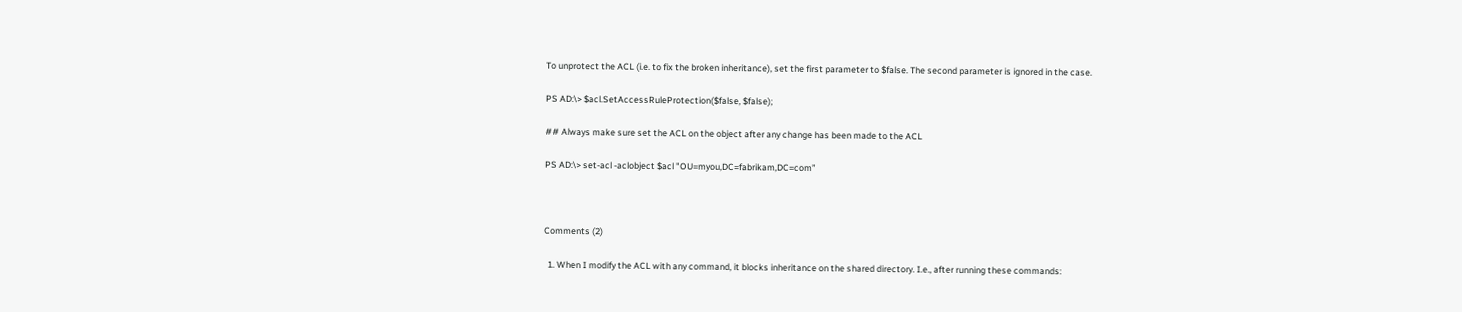To unprotect the ACL (i.e. to fix the broken inheritance), set the first parameter to $false. The second parameter is ignored in the case.

PS AD:\> $acl.SetAccessRuleProtection($false, $false);

## Always make sure set the ACL on the object after any change has been made to the ACL

PS AD:\> set-acl -aclobject $acl "OU=myou,DC=fabrikam,DC=com”



Comments (2)

  1. When I modify the ACL with any command, it blocks inheritance on the shared directory. I.e., after running these commands: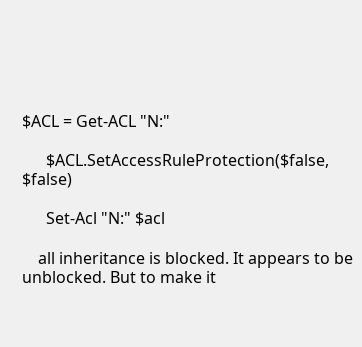$ACL = Get-ACL "N:"

      $ACL.SetAccessRuleProtection($false, $false)

      Set-Acl "N:" $acl

    all inheritance is blocked. It appears to be unblocked. But to make it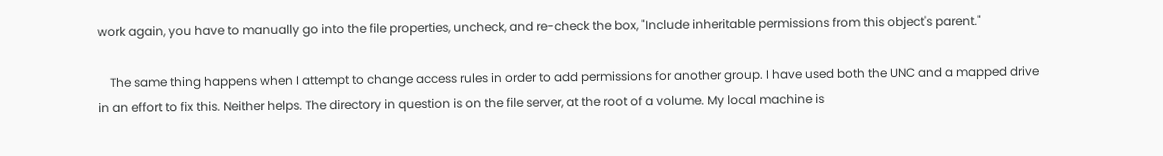work again, you have to manually go into the file properties, uncheck, and re-check the box, "Include inheritable permissions from this object's parent."

    The same thing happens when I attempt to change access rules in order to add permissions for another group. I have used both the UNC and a mapped drive in an effort to fix this. Neither helps. The directory in question is on the file server, at the root of a volume. My local machine is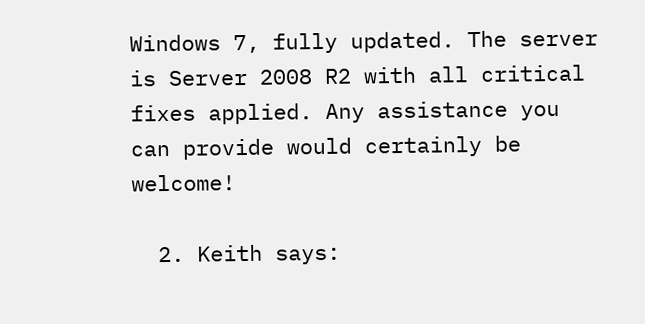Windows 7, fully updated. The server is Server 2008 R2 with all critical fixes applied. Any assistance you can provide would certainly be welcome!

  2. Keith says: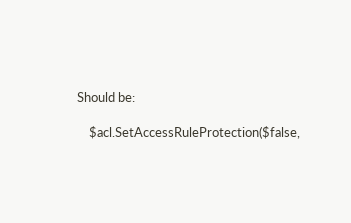Should be:

    $acl.SetAccessRuleProtection($false,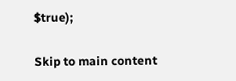$true);

Skip to main content